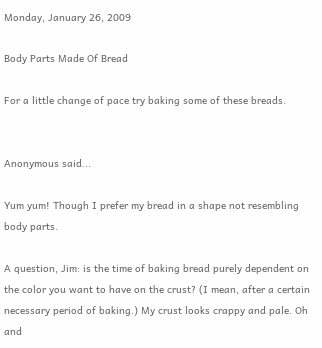Monday, January 26, 2009

Body Parts Made Of Bread

For a little change of pace try baking some of these breads.


Anonymous said...

Yum yum! Though I prefer my bread in a shape not resembling body parts.

A question, Jim: is the time of baking bread purely dependent on the color you want to have on the crust? (I mean, after a certain necessary period of baking.) My crust looks crappy and pale. Oh and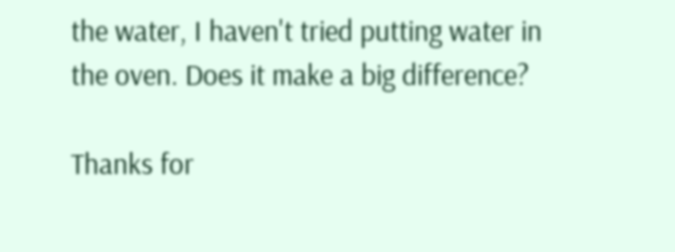the water, I haven't tried putting water in the oven. Does it make a big difference?

Thanks for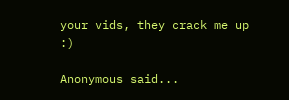your vids, they crack me up :)

Anonymous said...